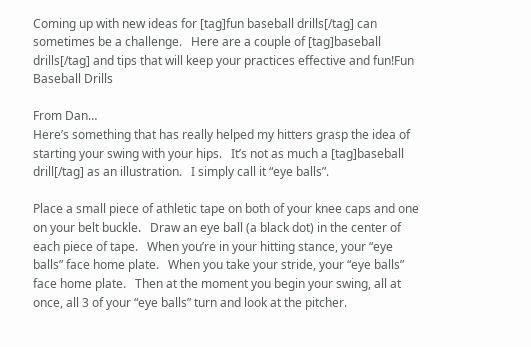Coming up with new ideas for [tag]fun baseball drills[/tag] can sometimes be a challenge.   Here are a couple of [tag]baseball drills[/tag] and tips that will keep your practices effective and fun!Fun Baseball Drills

From Dan…
Here’s something that has really helped my hitters grasp the idea of starting your swing with your hips.   It’s not as much a [tag]baseball drill[/tag] as an illustration.   I simply call it “eye balls”.

Place a small piece of athletic tape on both of your knee caps and one on your belt buckle.   Draw an eye ball (a black dot) in the center of each piece of tape.   When you’re in your hitting stance, your “eye balls” face home plate.   When you take your stride, your “eye balls” face home plate.   Then at the moment you begin your swing, all at once, all 3 of your “eye balls” turn and look at the pitcher.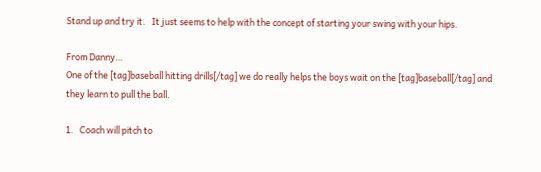Stand up and try it.   It just seems to help with the concept of starting your swing with your hips.

From Danny…
One of the [tag]baseball hitting drills[/tag] we do really helps the boys wait on the [tag]baseball[/tag] and they learn to pull the ball.

1.   Coach will pitch to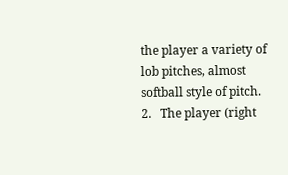the player a variety of lob pitches, almost softball style of pitch.
2.   The player (right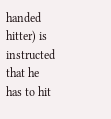handed hitter) is instructed that he has to hit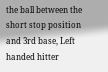the ball between the short stop position   and 3rd base, Left handed hitter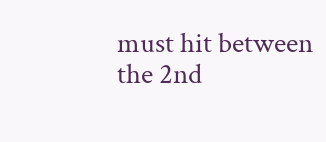must hit between the 2nd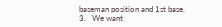baseman position and 1st base.
3.   We want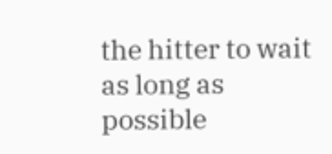the hitter to wait as long as possible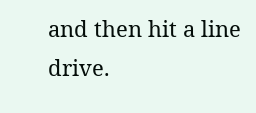and then hit a line drive.